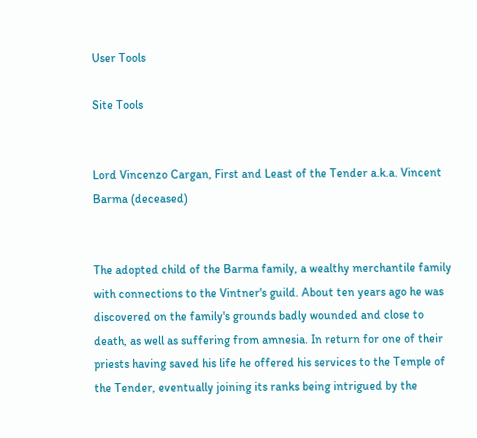User Tools

Site Tools


Lord Vincenzo Cargan, First and Least of the Tender a.k.a. Vincent Barma (deceased)


The adopted child of the Barma family, a wealthy merchantile family with connections to the Vintner's guild. About ten years ago he was discovered on the family's grounds badly wounded and close to death, as well as suffering from amnesia. In return for one of their priests having saved his life he offered his services to the Temple of the Tender, eventually joining its ranks being intrigued by the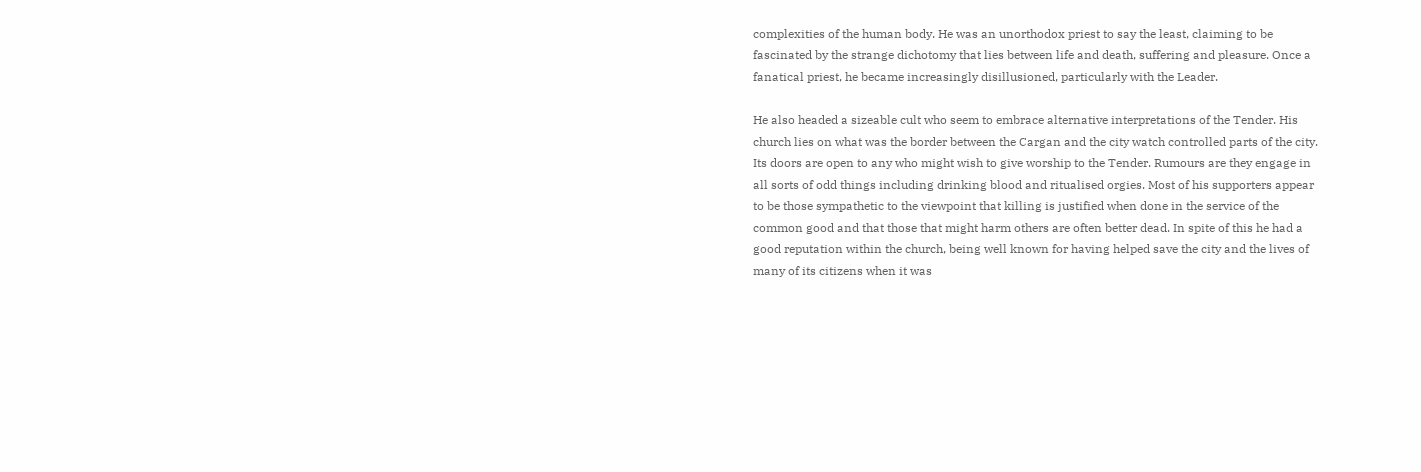complexities of the human body. He was an unorthodox priest to say the least, claiming to be fascinated by the strange dichotomy that lies between life and death, suffering and pleasure. Once a fanatical priest, he became increasingly disillusioned, particularly with the Leader.

He also headed a sizeable cult who seem to embrace alternative interpretations of the Tender. His church lies on what was the border between the Cargan and the city watch controlled parts of the city. Its doors are open to any who might wish to give worship to the Tender. Rumours are they engage in all sorts of odd things including drinking blood and ritualised orgies. Most of his supporters appear to be those sympathetic to the viewpoint that killing is justified when done in the service of the common good and that those that might harm others are often better dead. In spite of this he had a good reputation within the church, being well known for having helped save the city and the lives of many of its citizens when it was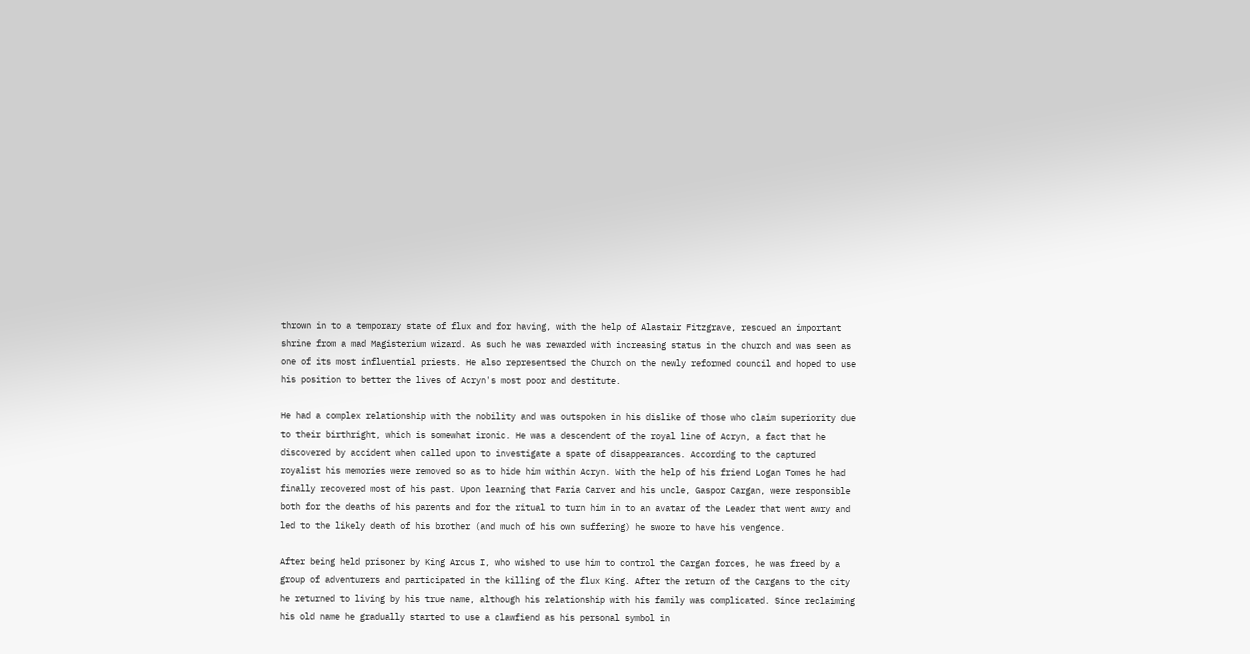thrown in to a temporary state of flux and for having, with the help of Alastair Fitzgrave, rescued an important shrine from a mad Magisterium wizard. As such he was rewarded with increasing status in the church and was seen as one of its most influential priests. He also representsed the Church on the newly reformed council and hoped to use his position to better the lives of Acryn's most poor and destitute.

He had a complex relationship with the nobility and was outspoken in his dislike of those who claim superiority due to their birthright, which is somewhat ironic. He was a descendent of the royal line of Acryn, a fact that he discovered by accident when called upon to investigate a spate of disappearances. According to the captured royalist his memories were removed so as to hide him within Acryn. With the help of his friend Logan Tomes he had finally recovered most of his past. Upon learning that Faria Carver and his uncle, Gaspor Cargan, were responsible both for the deaths of his parents and for the ritual to turn him in to an avatar of the Leader that went awry and led to the likely death of his brother (and much of his own suffering) he swore to have his vengence.

After being held prisoner by King Arcus I, who wished to use him to control the Cargan forces, he was freed by a group of adventurers and participated in the killing of the flux King. After the return of the Cargans to the city he returned to living by his true name, although his relationship with his family was complicated. Since reclaiming his old name he gradually started to use a clawfiend as his personal symbol in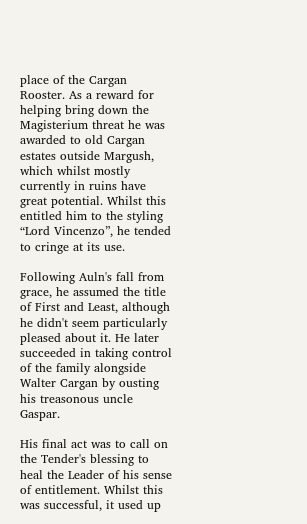place of the Cargan Rooster. As a reward for helping bring down the Magisterium threat he was awarded to old Cargan estates outside Margush, which whilst mostly currently in ruins have great potential. Whilst this entitled him to the styling “Lord Vincenzo”, he tended to cringe at its use.

Following Auln's fall from grace, he assumed the title of First and Least, although he didn't seem particularly pleased about it. He later succeeded in taking control of the family alongside Walter Cargan by ousting his treasonous uncle Gaspar.

His final act was to call on the Tender's blessing to heal the Leader of his sense of entitlement. Whilst this was successful, it used up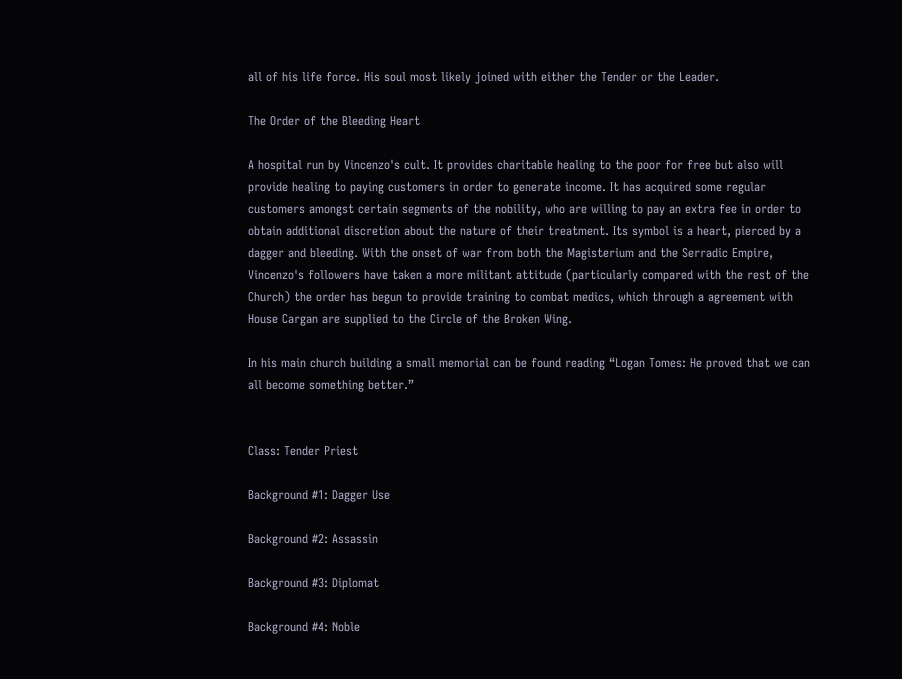all of his life force. His soul most likely joined with either the Tender or the Leader.

The Order of the Bleeding Heart

A hospital run by Vincenzo's cult. It provides charitable healing to the poor for free but also will provide healing to paying customers in order to generate income. It has acquired some regular customers amongst certain segments of the nobility, who are willing to pay an extra fee in order to obtain additional discretion about the nature of their treatment. Its symbol is a heart, pierced by a dagger and bleeding. With the onset of war from both the Magisterium and the Serradic Empire, Vincenzo's followers have taken a more militant attitude (particularly compared with the rest of the Church) the order has begun to provide training to combat medics, which through a agreement with House Cargan are supplied to the Circle of the Broken Wing.

In his main church building a small memorial can be found reading “Logan Tomes: He proved that we can all become something better.”


Class: Tender Priest

Background #1: Dagger Use

Background #2: Assassin

Background #3: Diplomat

Background #4: Noble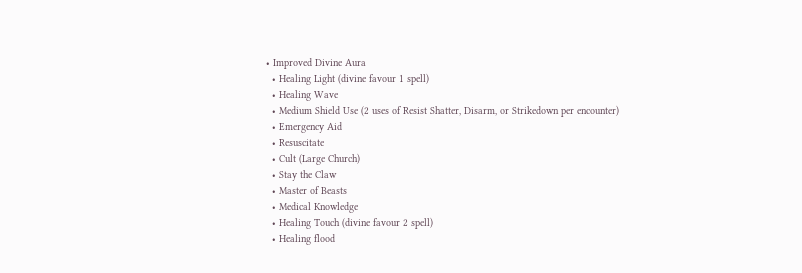• Improved Divine Aura
  • Healing Light (divine favour 1 spell)
  • Healing Wave
  • Medium Shield Use (2 uses of Resist Shatter, Disarm, or Strikedown per encounter)
  • Emergency Aid
  • Resuscitate
  • Cult (Large Church)
  • Stay the Claw
  • Master of Beasts
  • Medical Knowledge
  • Healing Touch (divine favour 2 spell)
  • Healing flood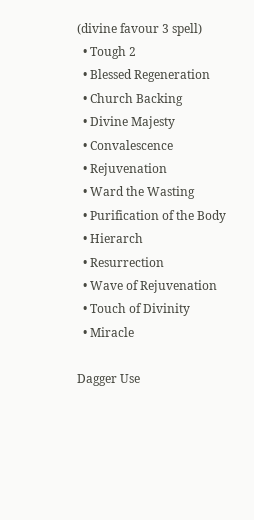(divine favour 3 spell)
  • Tough 2
  • Blessed Regeneration
  • Church Backing
  • Divine Majesty
  • Convalescence
  • Rejuvenation
  • Ward the Wasting
  • Purification of the Body
  • Hierarch
  • Resurrection
  • Wave of Rejuvenation
  • Touch of Divinity
  • Miracle

Dagger Use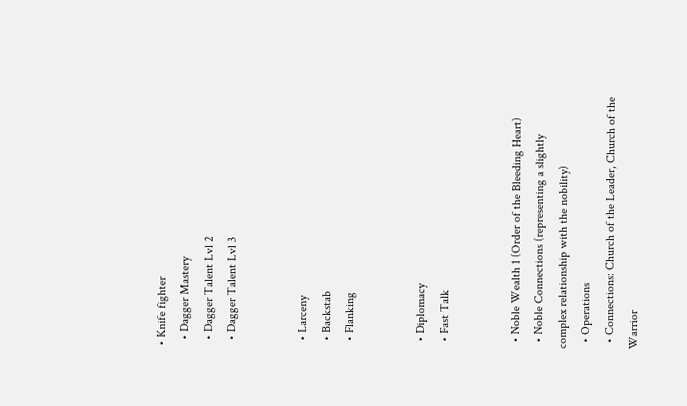• Knife fighter
  • Dagger Mastery
  • Dagger Talent Lvl 2
  • Dagger Talent Lvl 3


  • Larceny
  • Backstab
  • Flanking


  • Diplomacy
  • Fast Talk


  • Noble Wealth 1 (Order of the Bleeding Heart)
  • Noble Connections (representing a slightly complex relationship with the nobility)
  • Operations
  • Connections: Church of the Leader, Church of the Warrior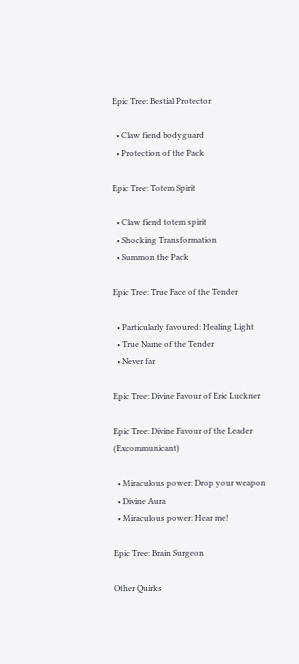Epic Tree: Bestial Protector

  • Claw fiend bodyguard
  • Protection of the Pack

Epic Tree: Totem Spirit

  • Claw fiend totem spirit
  • Shocking Transformation
  • Summon the Pack

Epic Tree: True Face of the Tender

  • Particularly favoured: Healing Light
  • True Name of the Tender
  • Never far

Epic Tree: Divine Favour of Eric Luckner

Epic Tree: Divine Favour of the Leader (Excommunicant)

  • Miraculous power: Drop your weapon
  • Divine Aura
  • Miraculous power: Hear me!

Epic Tree: Brain Surgeon

Other Quirks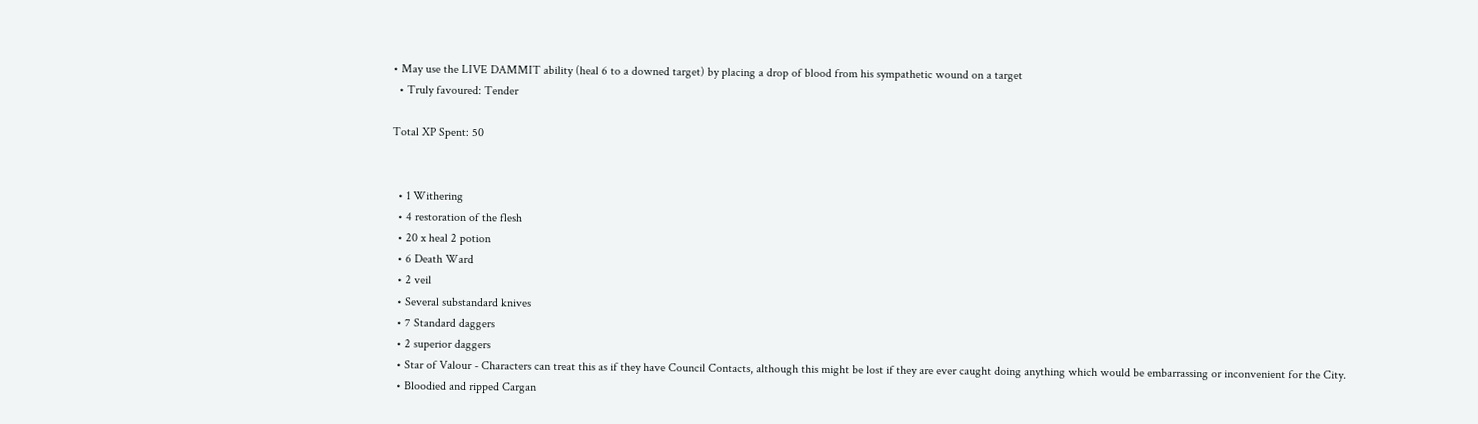• May use the LIVE DAMMIT ability (heal 6 to a downed target) by placing a drop of blood from his sympathetic wound on a target
  • Truly favoured: Tender

Total XP Spent: 50


  • 1 Withering
  • 4 restoration of the flesh
  • 20 x heal 2 potion
  • 6 Death Ward
  • 2 veil
  • Several substandard knives
  • 7 Standard daggers
  • 2 superior daggers
  • Star of Valour - Characters can treat this as if they have Council Contacts, although this might be lost if they are ever caught doing anything which would be embarrassing or inconvenient for the City.
  • Bloodied and ripped Cargan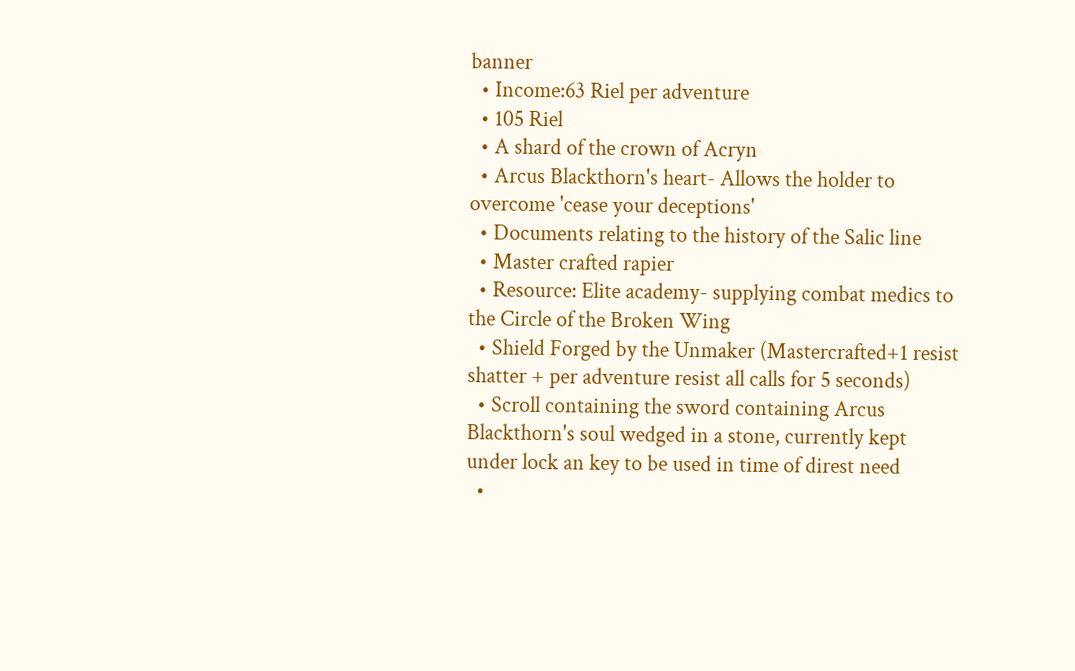banner
  • Income:63 Riel per adventure
  • 105 Riel
  • A shard of the crown of Acryn
  • Arcus Blackthorn's heart- Allows the holder to overcome 'cease your deceptions'
  • Documents relating to the history of the Salic line
  • Master crafted rapier
  • Resource: Elite academy- supplying combat medics to the Circle of the Broken Wing
  • Shield Forged by the Unmaker (Mastercrafted+1 resist shatter + per adventure resist all calls for 5 seconds)
  • Scroll containing the sword containing Arcus Blackthorn's soul wedged in a stone, currently kept under lock an key to be used in time of direst need
  •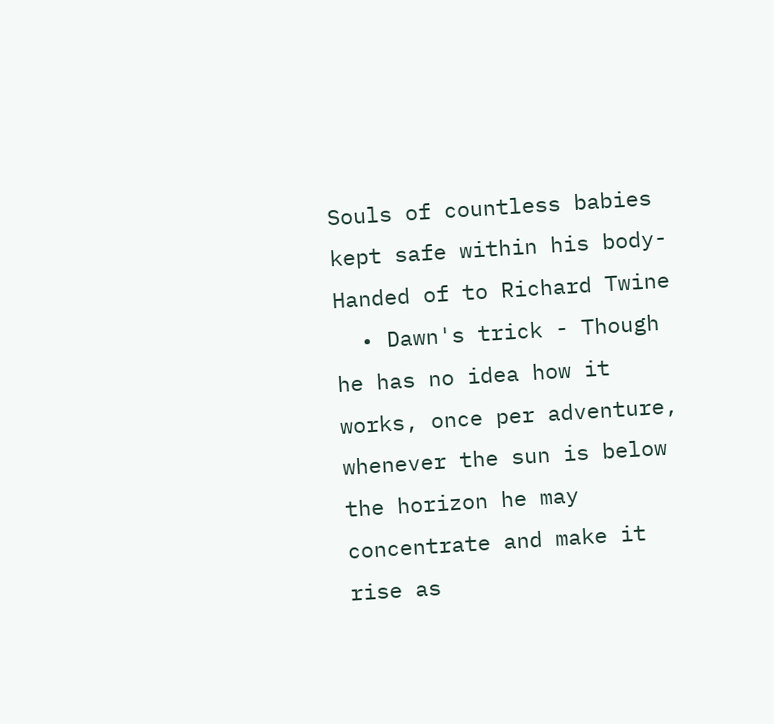Souls of countless babies kept safe within his body- Handed of to Richard Twine
  • Dawn's trick - Though he has no idea how it works, once per adventure, whenever the sun is below the horizon he may concentrate and make it rise as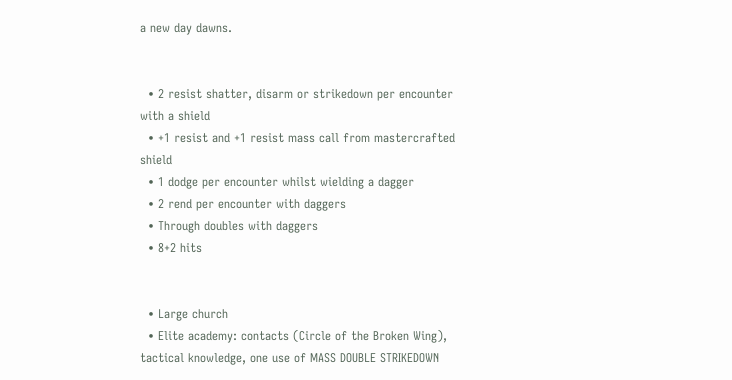a new day dawns.


  • 2 resist shatter, disarm or strikedown per encounter with a shield
  • +1 resist and +1 resist mass call from mastercrafted shield
  • 1 dodge per encounter whilst wielding a dagger
  • 2 rend per encounter with daggers
  • Through doubles with daggers
  • 8+2 hits


  • Large church
  • Elite academy: contacts (Circle of the Broken Wing), tactical knowledge, one use of MASS DOUBLE STRIKEDOWN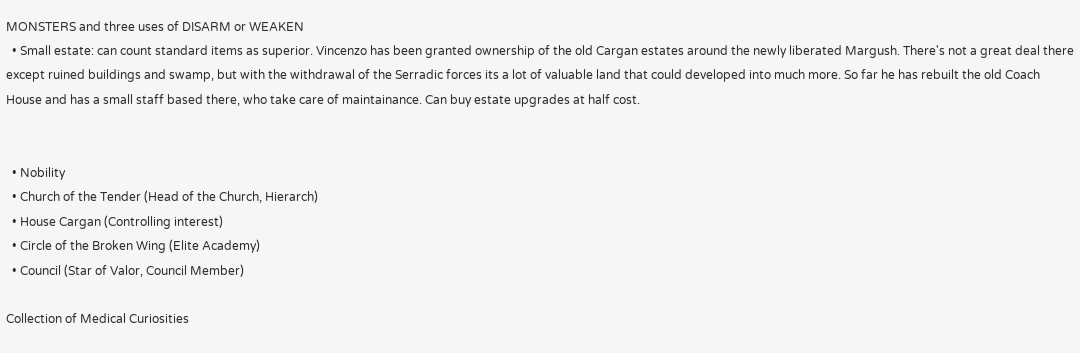MONSTERS and three uses of DISARM or WEAKEN
  • Small estate: can count standard items as superior. Vincenzo has been granted ownership of the old Cargan estates around the newly liberated Margush. There's not a great deal there except ruined buildings and swamp, but with the withdrawal of the Serradic forces its a lot of valuable land that could developed into much more. So far he has rebuilt the old Coach House and has a small staff based there, who take care of maintainance. Can buy estate upgrades at half cost.


  • Nobility
  • Church of the Tender (Head of the Church, Hierarch)
  • House Cargan (Controlling interest)
  • Circle of the Broken Wing (Elite Academy)
  • Council (Star of Valor, Council Member)

Collection of Medical Curiosities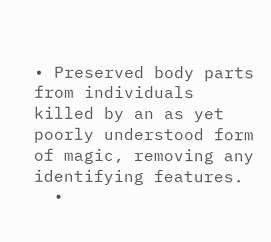• Preserved body parts from individuals killed by an as yet poorly understood form of magic, removing any identifying features.
  •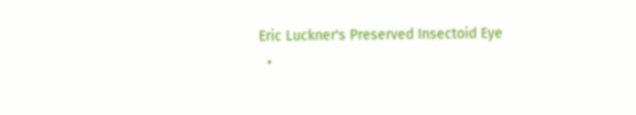Eric Luckner's Preserved Insectoid Eye
  •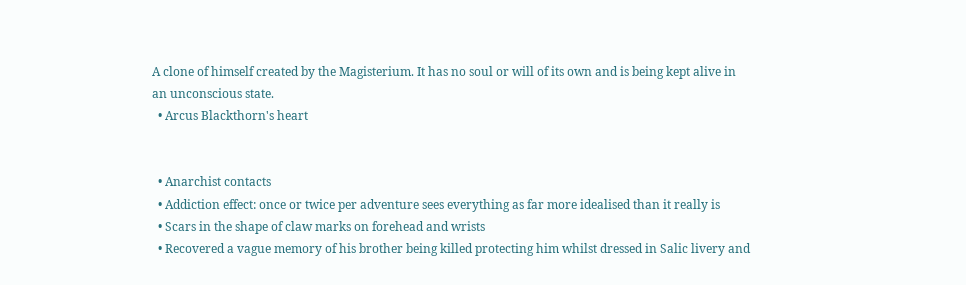A clone of himself created by the Magisterium. It has no soul or will of its own and is being kept alive in an unconscious state.
  • Arcus Blackthorn's heart


  • Anarchist contacts
  • Addiction effect: once or twice per adventure sees everything as far more idealised than it really is
  • Scars in the shape of claw marks on forehead and wrists
  • Recovered a vague memory of his brother being killed protecting him whilst dressed in Salic livery and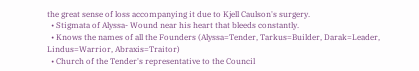the great sense of loss accompanying it due to Kjell Caulson's surgery.
  • Stigmata of Alyssa- Wound near his heart that bleeds constantly.
  • Knows the names of all the Founders (Alyssa=Tender, Tarkus=Builder, Darak=Leader, Lindus=Warrior, Abraxis=Traitor)
  • Church of the Tender's representative to the Council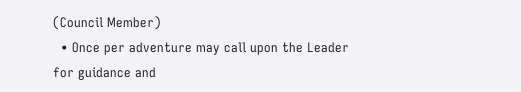(Council Member)
  • Once per adventure may call upon the Leader for guidance and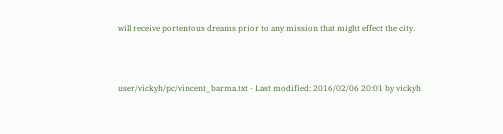will receive portentous dreams prior to any mission that might effect the city.



user/vickyh/pc/vincent_barma.txt · Last modified: 2016/02/06 20:01 by vickyh